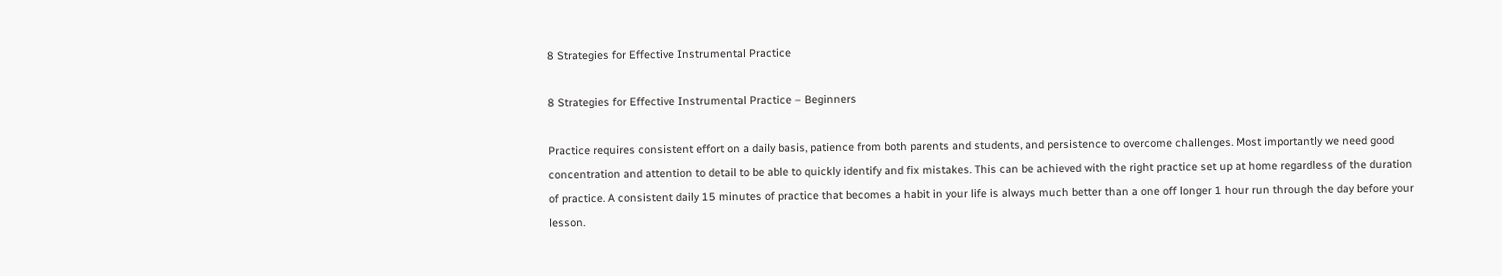8 Strategies for Effective Instrumental Practice

8 Strategies for Effective Instrumental Practice – Beginners

Practice requires consistent effort on a daily basis, patience from both parents and students, and persistence to overcome challenges. Most importantly we need good concentration and attention to detail to be able to quickly identify and fix mistakes. This can be achieved with the right practice set up at home regardless of the duration of practice. A consistent daily 15 minutes of practice that becomes a habit in your life is always much better than a one off longer 1 hour run through the day before your lesson.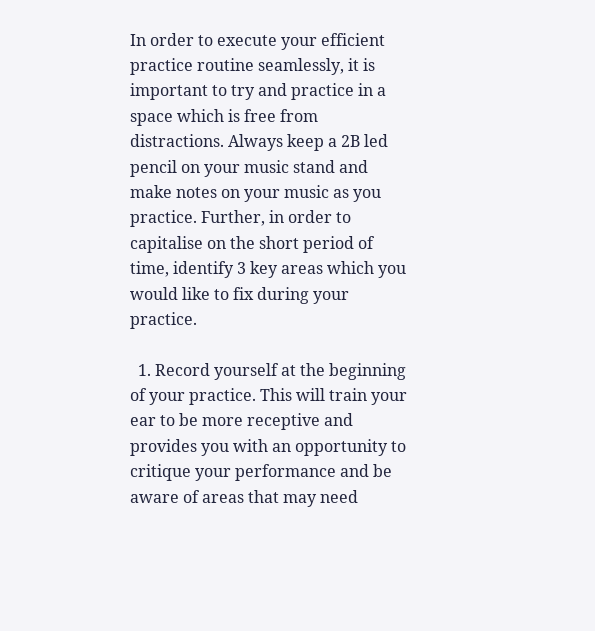In order to execute your efficient practice routine seamlessly, it is important to try and practice in a space which is free from distractions. Always keep a 2B led pencil on your music stand and make notes on your music as you practice. Further, in order to capitalise on the short period of time, identify 3 key areas which you would like to fix during your practice.

  1. Record yourself at the beginning of your practice. This will train your ear to be more receptive and provides you with an opportunity to critique your performance and be aware of areas that may need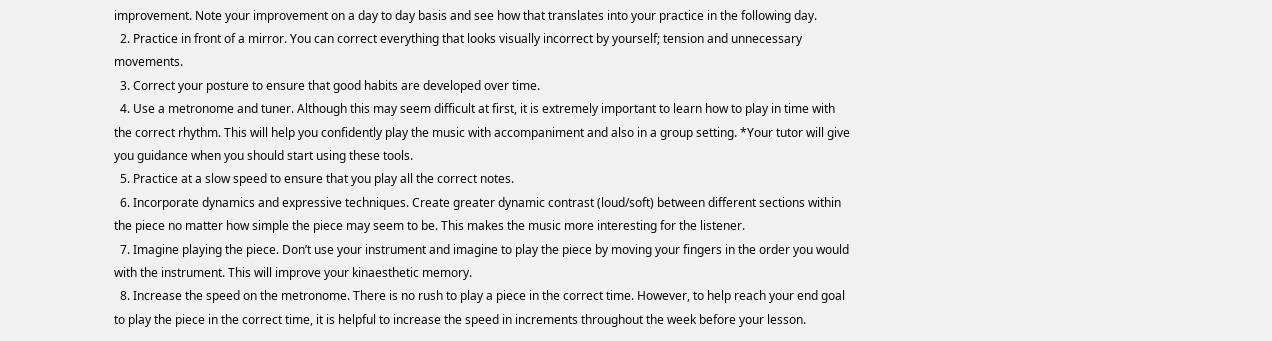improvement. Note your improvement on a day to day basis and see how that translates into your practice in the following day.
  2. Practice in front of a mirror. You can correct everything that looks visually incorrect by yourself; tension and unnecessary movements.
  3. Correct your posture to ensure that good habits are developed over time.
  4. Use a metronome and tuner. Although this may seem difficult at first, it is extremely important to learn how to play in time with the correct rhythm. This will help you confidently play the music with accompaniment and also in a group setting. *Your tutor will give you guidance when you should start using these tools.
  5. Practice at a slow speed to ensure that you play all the correct notes.
  6. Incorporate dynamics and expressive techniques. Create greater dynamic contrast (loud/soft) between different sections within the piece no matter how simple the piece may seem to be. This makes the music more interesting for the listener.
  7. Imagine playing the piece. Don’t use your instrument and imagine to play the piece by moving your fingers in the order you would with the instrument. This will improve your kinaesthetic memory.
  8. Increase the speed on the metronome. There is no rush to play a piece in the correct time. However, to help reach your end goal to play the piece in the correct time, it is helpful to increase the speed in increments throughout the week before your lesson.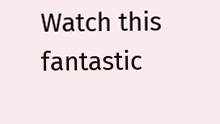Watch this fantastic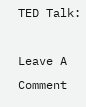TED Talk:

Leave A Comment